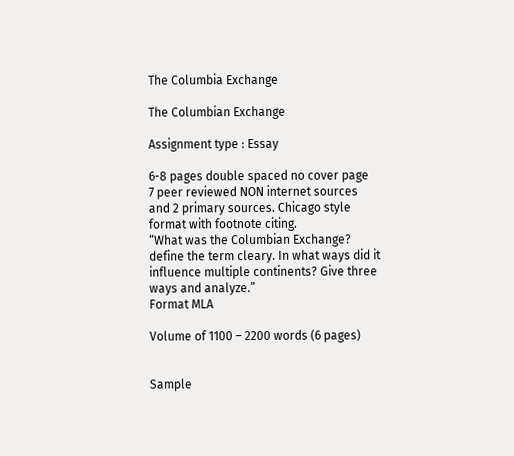The Columbia Exchange

The Columbian Exchange

Assignment type : Essay

6-8 pages double spaced no cover page
7 peer reviewed NON internet sources and 2 primary sources. Chicago style format with footnote citing.
“What was the Columbian Exchange? define the term cleary. In what ways did it influence multiple continents? Give three ways and analyze.”
Format MLA

Volume of 1100 – 2200 words (6 pages)


Sample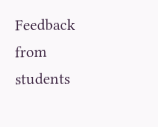Feedback from students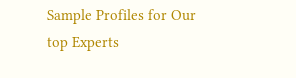Sample Profiles for Our top Experts